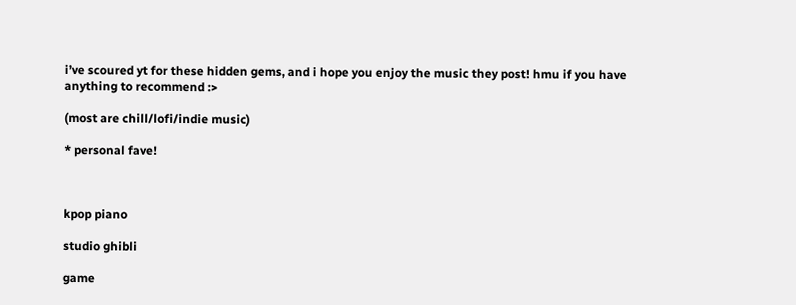i’ve scoured yt for these hidden gems, and i hope you enjoy the music they post! hmu if you have anything to recommend :>

(most are chill/lofi/indie music)

* personal fave!



kpop piano

studio ghibli

game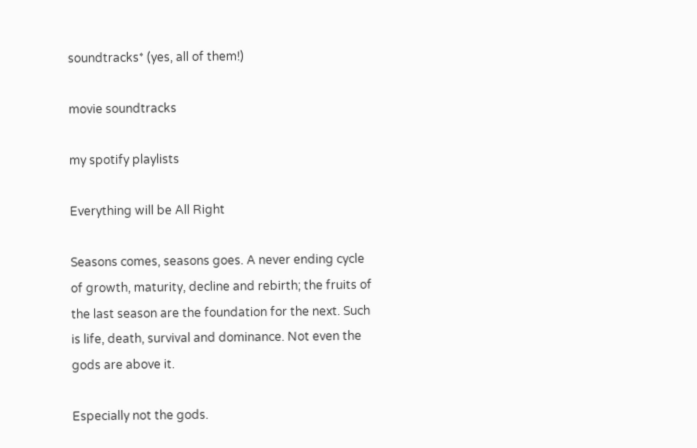soundtracks* (yes, all of them!)

movie soundtracks

my spotify playlists

Everything will be All Right

Seasons comes, seasons goes. A never ending cycle of growth, maturity, decline and rebirth; the fruits of the last season are the foundation for the next. Such is life, death, survival and dominance. Not even the gods are above it.

Especially not the gods.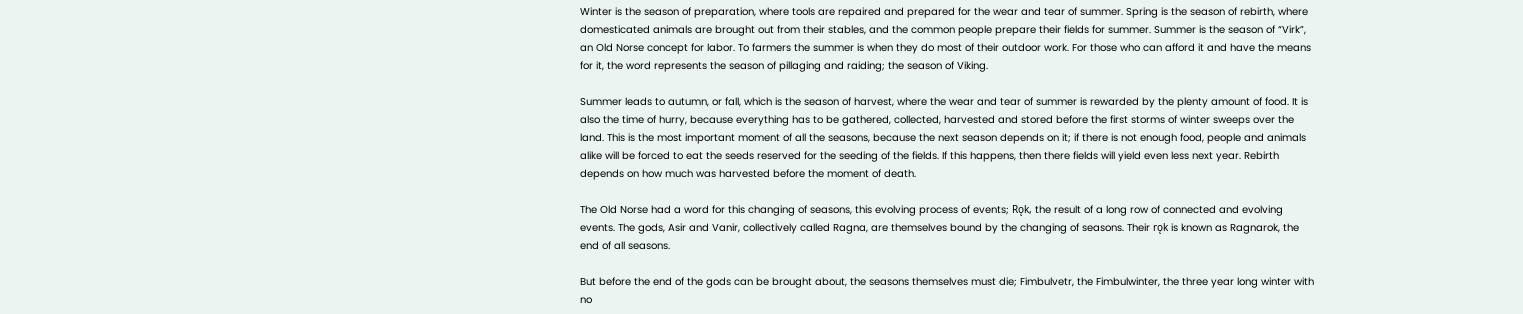Winter is the season of preparation, where tools are repaired and prepared for the wear and tear of summer. Spring is the season of rebirth, where domesticated animals are brought out from their stables, and the common people prepare their fields for summer. Summer is the season of “Virk”, an Old Norse concept for labor. To farmers the summer is when they do most of their outdoor work. For those who can afford it and have the means for it, the word represents the season of pillaging and raiding; the season of Viking.

Summer leads to autumn, or fall, which is the season of harvest, where the wear and tear of summer is rewarded by the plenty amount of food. It is also the time of hurry, because everything has to be gathered, collected, harvested and stored before the first storms of winter sweeps over the land. This is the most important moment of all the seasons, because the next season depends on it; if there is not enough food, people and animals alike will be forced to eat the seeds reserved for the seeding of the fields. If this happens, then there fields will yield even less next year. Rebirth depends on how much was harvested before the moment of death.

The Old Norse had a word for this changing of seasons, this evolving process of events; Rǫk, the result of a long row of connected and evolving events. The gods, Asir and Vanir, collectively called Ragna, are themselves bound by the changing of seasons. Their rǫk is known as Ragnarok, the end of all seasons.

But before the end of the gods can be brought about, the seasons themselves must die; Fimbulvetr, the Fimbulwinter, the three year long winter with no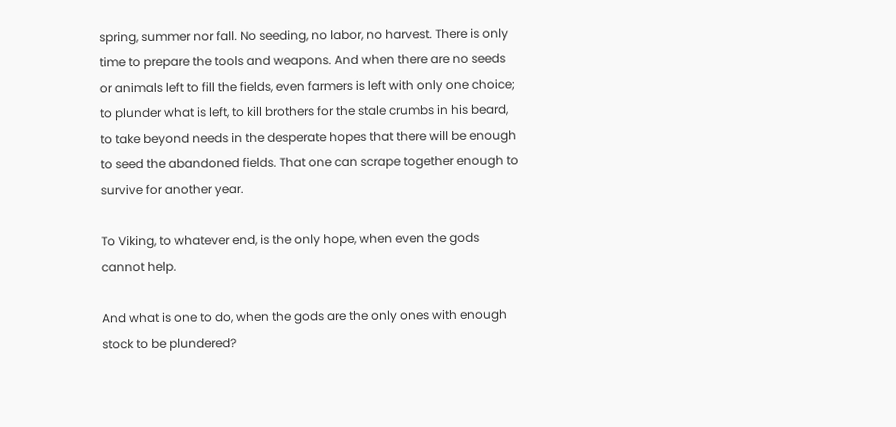spring, summer nor fall. No seeding, no labor, no harvest. There is only time to prepare the tools and weapons. And when there are no seeds or animals left to fill the fields, even farmers is left with only one choice; to plunder what is left, to kill brothers for the stale crumbs in his beard, to take beyond needs in the desperate hopes that there will be enough to seed the abandoned fields. That one can scrape together enough to survive for another year.

To Viking, to whatever end, is the only hope, when even the gods cannot help.

And what is one to do, when the gods are the only ones with enough stock to be plundered?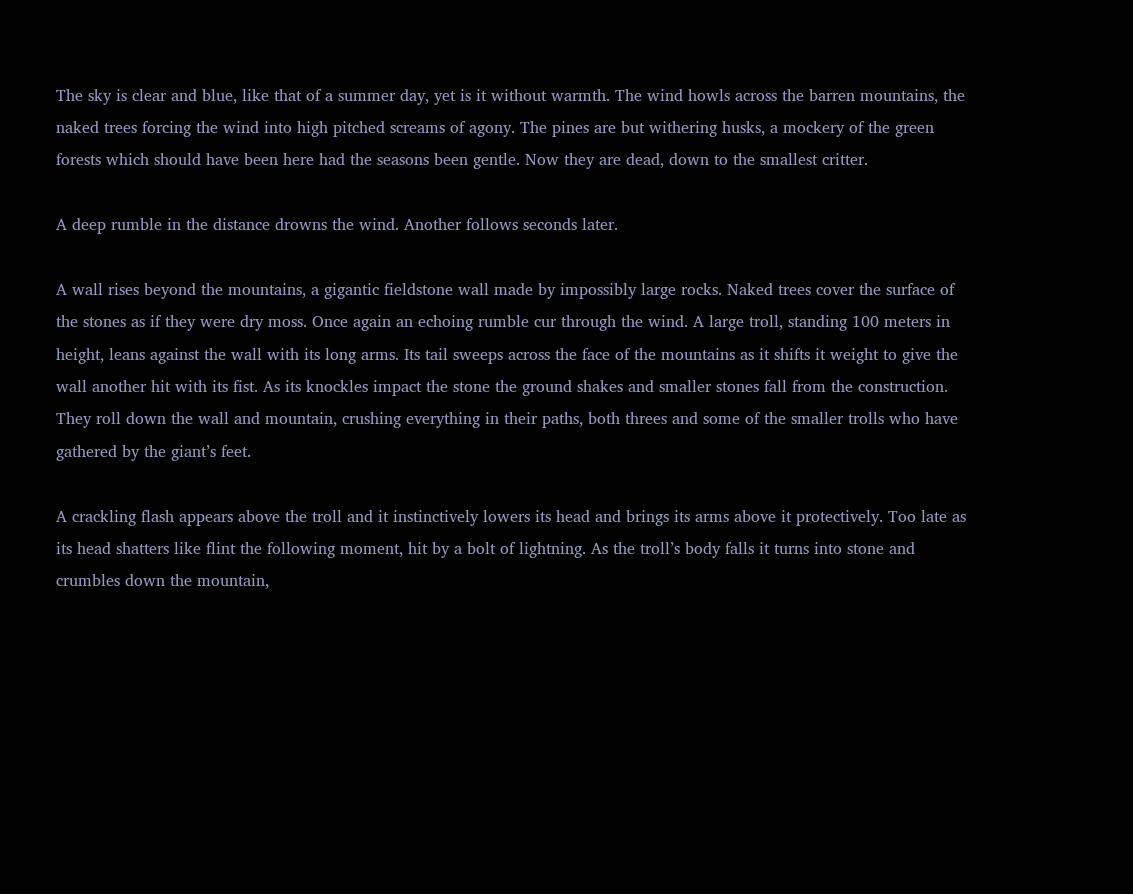The sky is clear and blue, like that of a summer day, yet is it without warmth. The wind howls across the barren mountains, the naked trees forcing the wind into high pitched screams of agony. The pines are but withering husks, a mockery of the green forests which should have been here had the seasons been gentle. Now they are dead, down to the smallest critter.

A deep rumble in the distance drowns the wind. Another follows seconds later.

A wall rises beyond the mountains, a gigantic fieldstone wall made by impossibly large rocks. Naked trees cover the surface of the stones as if they were dry moss. Once again an echoing rumble cur through the wind. A large troll, standing 100 meters in height, leans against the wall with its long arms. Its tail sweeps across the face of the mountains as it shifts it weight to give the wall another hit with its fist. As its knockles impact the stone the ground shakes and smaller stones fall from the construction. They roll down the wall and mountain, crushing everything in their paths, both threes and some of the smaller trolls who have gathered by the giant’s feet.

A crackling flash appears above the troll and it instinctively lowers its head and brings its arms above it protectively. Too late as its head shatters like flint the following moment, hit by a bolt of lightning. As the troll’s body falls it turns into stone and crumbles down the mountain,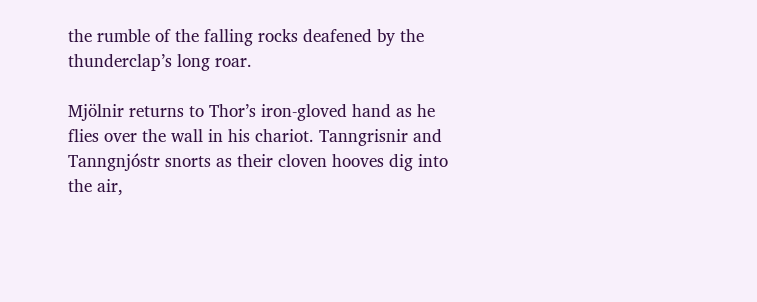the rumble of the falling rocks deafened by the thunderclap’s long roar.

Mjölnir returns to Thor’s iron-gloved hand as he flies over the wall in his chariot. Tanngrisnir and Tanngnjóstr snorts as their cloven hooves dig into the air,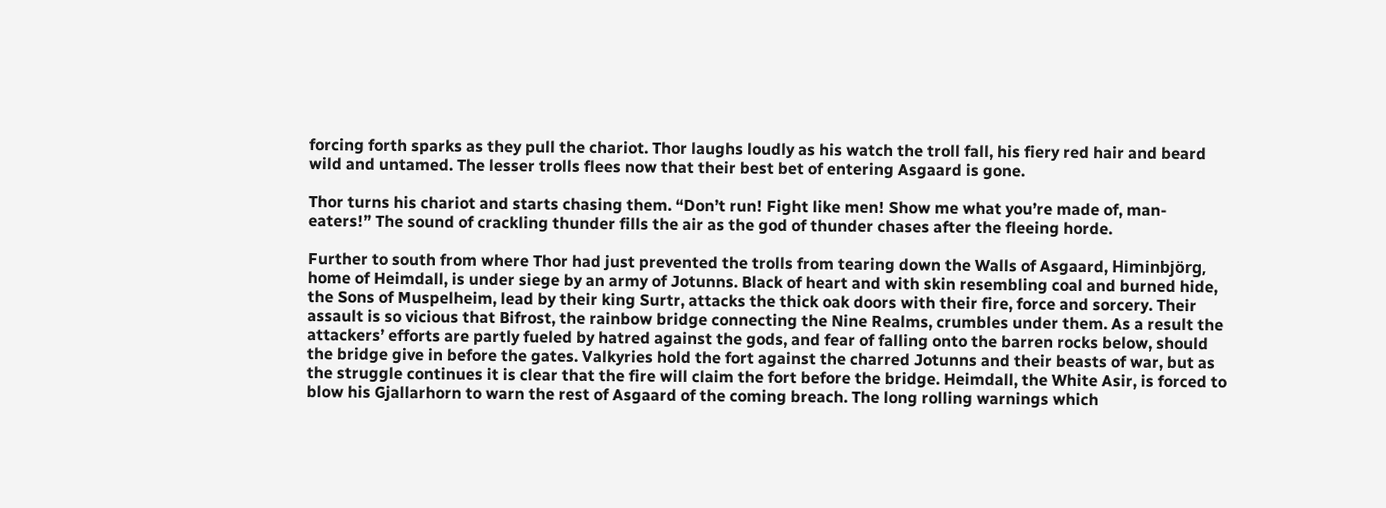forcing forth sparks as they pull the chariot. Thor laughs loudly as his watch the troll fall, his fiery red hair and beard wild and untamed. The lesser trolls flees now that their best bet of entering Asgaard is gone.

Thor turns his chariot and starts chasing them. “Don’t run! Fight like men! Show me what you’re made of, man-eaters!” The sound of crackling thunder fills the air as the god of thunder chases after the fleeing horde.

Further to south from where Thor had just prevented the trolls from tearing down the Walls of Asgaard, Himinbjörg, home of Heimdall, is under siege by an army of Jotunns. Black of heart and with skin resembling coal and burned hide, the Sons of Muspelheim, lead by their king Surtr, attacks the thick oak doors with their fire, force and sorcery. Their assault is so vicious that Bifrost, the rainbow bridge connecting the Nine Realms, crumbles under them. As a result the attackers’ efforts are partly fueled by hatred against the gods, and fear of falling onto the barren rocks below, should the bridge give in before the gates. Valkyries hold the fort against the charred Jotunns and their beasts of war, but as the struggle continues it is clear that the fire will claim the fort before the bridge. Heimdall, the White Asir, is forced to blow his Gjallarhorn to warn the rest of Asgaard of the coming breach. The long rolling warnings which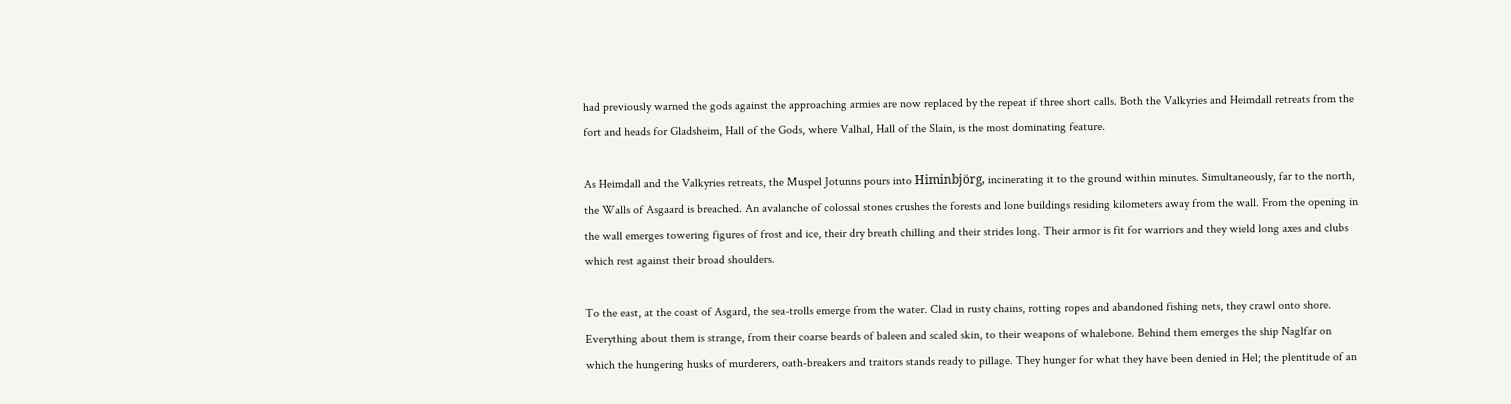had previously warned the gods against the approaching armies are now replaced by the repeat if three short calls. Both the Valkyries and Heimdall retreats from the fort and heads for Gladsheim, Hall of the Gods, where Valhal, Hall of the Slain, is the most dominating feature.

As Heimdall and the Valkyries retreats, the Muspel Jotunns pours into Himinbjörg, incinerating it to the ground within minutes. Simultaneously, far to the north, the Walls of Asgaard is breached. An avalanche of colossal stones crushes the forests and lone buildings residing kilometers away from the wall. From the opening in the wall emerges towering figures of frost and ice, their dry breath chilling and their strides long. Their armor is fit for warriors and they wield long axes and clubs which rest against their broad shoulders.

To the east, at the coast of Asgard, the sea-trolls emerge from the water. Clad in rusty chains, rotting ropes and abandoned fishing nets, they crawl onto shore. Everything about them is strange, from their coarse beards of baleen and scaled skin, to their weapons of whalebone. Behind them emerges the ship Naglfar on which the hungering husks of murderers, oath-breakers and traitors stands ready to pillage. They hunger for what they have been denied in Hel; the plentitude of an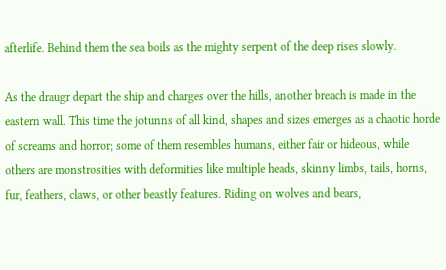afterlife. Behind them the sea boils as the mighty serpent of the deep rises slowly.

As the draugr depart the ship and charges over the hills, another breach is made in the eastern wall. This time the jotunns of all kind, shapes and sizes emerges as a chaotic horde of screams and horror; some of them resembles humans, either fair or hideous, while others are monstrosities with deformities like multiple heads, skinny limbs, tails, horns, fur, feathers, claws, or other beastly features. Riding on wolves and bears,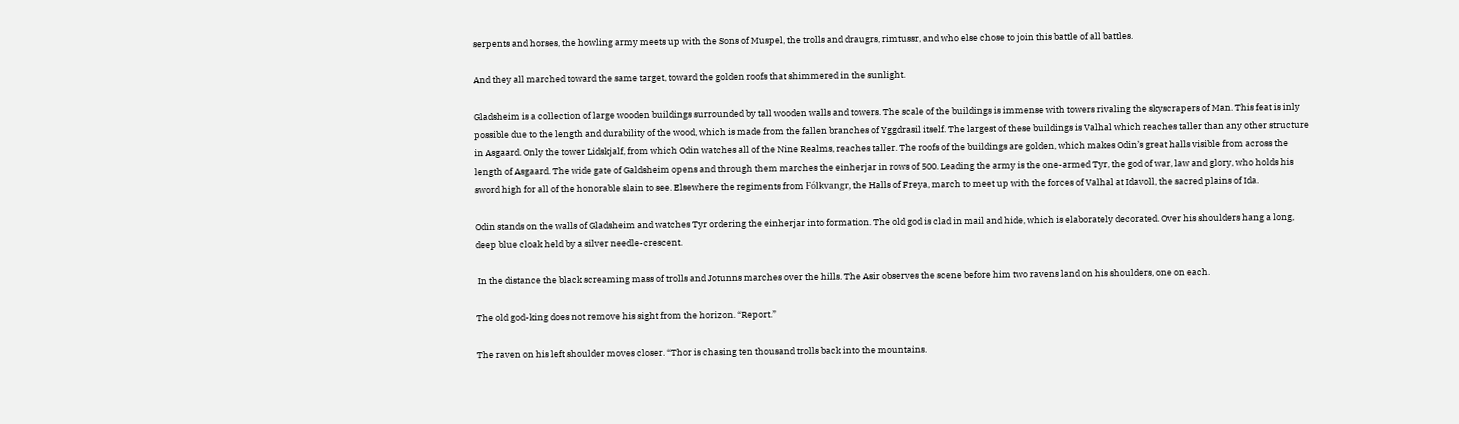serpents and horses, the howling army meets up with the Sons of Muspel, the trolls and draugrs, rimtussr, and who else chose to join this battle of all battles.

And they all marched toward the same target, toward the golden roofs that shimmered in the sunlight.

Gladsheim is a collection of large wooden buildings surrounded by tall wooden walls and towers. The scale of the buildings is immense with towers rivaling the skyscrapers of Man. This feat is inly possible due to the length and durability of the wood, which is made from the fallen branches of Yggdrasil itself. The largest of these buildings is Valhal which reaches taller than any other structure in Asgaard. Only the tower Lidskjalf, from which Odin watches all of the Nine Realms, reaches taller. The roofs of the buildings are golden, which makes Odin’s great halls visible from across the length of Asgaard. The wide gate of Galdsheim opens and through them marches the einherjar in rows of 500. Leading the army is the one-armed Tyr, the god of war, law and glory, who holds his sword high for all of the honorable slain to see. Elsewhere the regiments from Fólkvangr, the Halls of Freya, march to meet up with the forces of Valhal at Idavoll, the sacred plains of Ida.

Odin stands on the walls of Gladsheim and watches Tyr ordering the einherjar into formation. The old god is clad in mail and hide, which is elaborately decorated. Over his shoulders hang a long, deep blue cloak held by a silver needle-crescent.

 In the distance the black screaming mass of trolls and Jotunns marches over the hills. The Asir observes the scene before him two ravens land on his shoulders, one on each.

The old god-king does not remove his sight from the horizon. “Report.”

The raven on his left shoulder moves closer. “Thor is chasing ten thousand trolls back into the mountains.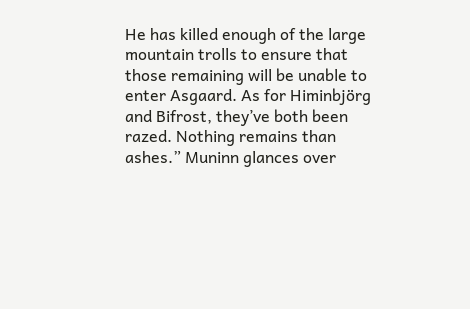He has killed enough of the large mountain trolls to ensure that those remaining will be unable to enter Asgaard. As for Himinbjörg and Bifrost, they’ve both been razed. Nothing remains than ashes.” Muninn glances over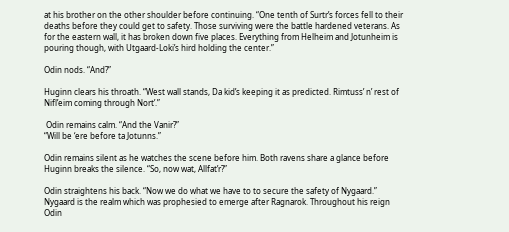at his brother on the other shoulder before continuing. “One tenth of Surtr’s forces fell to their deaths before they could get to safety. Those surviving were the battle hardened veterans. As for the eastern wall, it has broken down five places. Everything from Helheim and Jotunheim is pouring though, with Utgaard-Loki’s hird holding the center.”

Odin nods. “And?”

Huginn clears his throath. “West wall stands, Da kid’s keeping it as predicted. Rimtuss’ n’ rest of Nifl’eim coming through Nort’.”

 Odin remains calm. “And the Vanir?”
“Will be ‘ere before ta Jotunns.”

Odin remains silent as he watches the scene before him. Both ravens share a glance before Huginn breaks the silence. “So, now wat, Allfat’r?”

Odin straightens his back. “Now we do what we have to to secure the safety of Nygaard.” Nygaard is the realm which was prophesied to emerge after Ragnarok. Throughout his reign Odin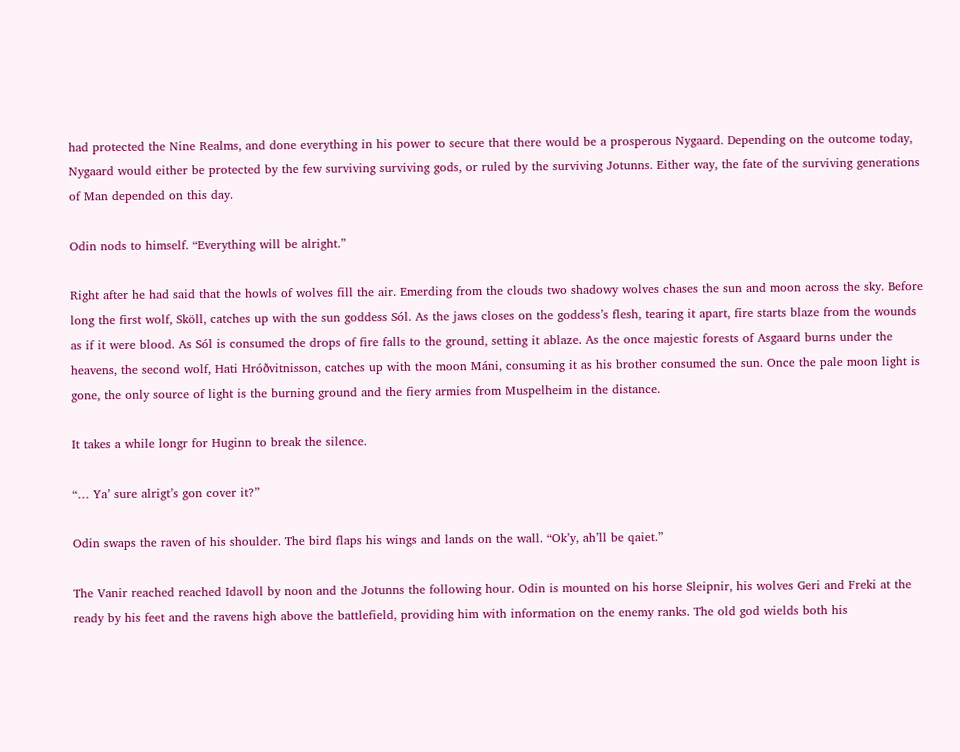had protected the Nine Realms, and done everything in his power to secure that there would be a prosperous Nygaard. Depending on the outcome today, Nygaard would either be protected by the few surviving surviving gods, or ruled by the surviving Jotunns. Either way, the fate of the surviving generations of Man depended on this day.

Odin nods to himself. “Everything will be alright.”

Right after he had said that the howls of wolves fill the air. Emerding from the clouds two shadowy wolves chases the sun and moon across the sky. Before long the first wolf, Sköll, catches up with the sun goddess Sól. As the jaws closes on the goddess’s flesh, tearing it apart, fire starts blaze from the wounds as if it were blood. As Sól is consumed the drops of fire falls to the ground, setting it ablaze. As the once majestic forests of Asgaard burns under the heavens, the second wolf, Hati Hróðvitnisson, catches up with the moon Máni, consuming it as his brother consumed the sun. Once the pale moon light is gone, the only source of light is the burning ground and the fiery armies from Muspelheim in the distance.

It takes a while longr for Huginn to break the silence.

“… Ya’ sure alrigt’s gon cover it?”

Odin swaps the raven of his shoulder. The bird flaps his wings and lands on the wall. “Ok’y, ah’ll be qaiet.”

The Vanir reached reached Idavoll by noon and the Jotunns the following hour. Odin is mounted on his horse Sleipnir, his wolves Geri and Freki at the ready by his feet and the ravens high above the battlefield, providing him with information on the enemy ranks. The old god wields both his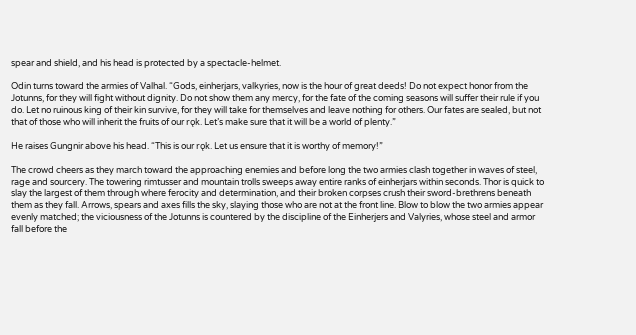spear and shield, and his head is protected by a spectacle-helmet.

Odin turns toward the armies of Valhal. “Gods, einherjars, valkyries, now is the hour of great deeds! Do not expect honor from the Jotunns, for they will fight without dignity. Do not show them any mercy, for the fate of the coming seasons will suffer their rule if you do. Let no ruinous king of their kin survive, for they will take for themselves and leave nothing for others. Our fates are sealed, but not that of those who will inherit the fruits of our rǫk. Let’s make sure that it will be a world of plenty.”

He raises Gungnir above his head. “This is our rǫk. Let us ensure that it is worthy of memory!”

The crowd cheers as they march toward the approaching enemies and before long the two armies clash together in waves of steel, rage and sourcery. The towering rimtusser and mountain trolls sweeps away entire ranks of einherjars within seconds. Thor is quick to slay the largest of them through where ferocity and determination, and their broken corpses crush their sword-brethrens beneath them as they fall. Arrows, spears and axes fills the sky, slaying those who are not at the front line. Blow to blow the two armies appear evenly matched; the viciousness of the Jotunns is countered by the discipline of the Einherjers and Valyries, whose steel and armor fall before the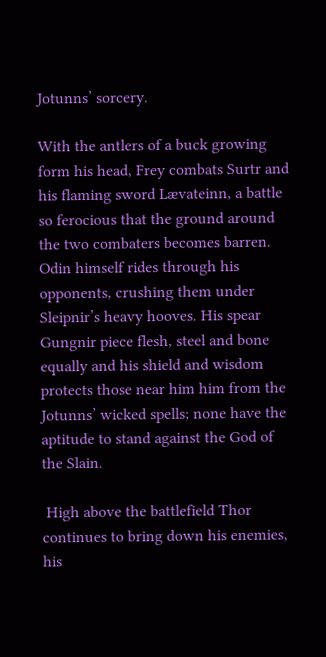Jotunns’ sorcery.

With the antlers of a buck growing form his head, Frey combats Surtr and his flaming sword Lævateinn, a battle so ferocious that the ground around the two combaters becomes barren. Odin himself rides through his opponents, crushing them under Sleipnir’s heavy hooves. His spear Gungnir piece flesh, steel and bone equally and his shield and wisdom protects those near him him from the Jotunns’ wicked spells; none have the aptitude to stand against the God of the Slain.

 High above the battlefield Thor continues to bring down his enemies, his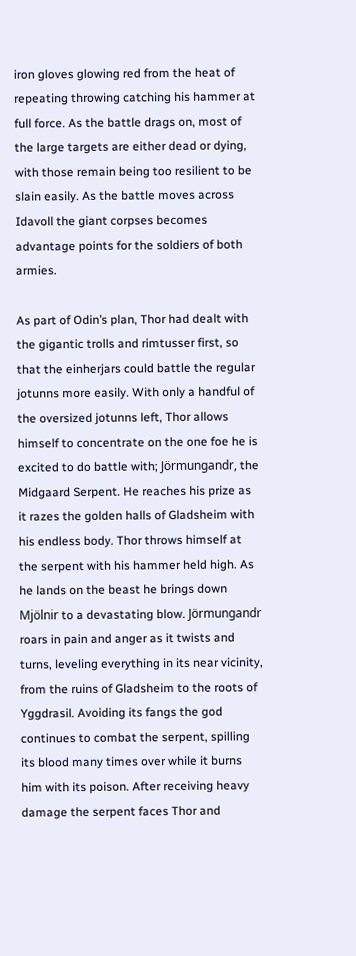iron gloves glowing red from the heat of repeating throwing catching his hammer at full force. As the battle drags on, most of the large targets are either dead or dying, with those remain being too resilient to be slain easily. As the battle moves across Idavoll the giant corpses becomes advantage points for the soldiers of both armies.

As part of Odin’s plan, Thor had dealt with the gigantic trolls and rimtusser first, so that the einherjars could battle the regular jotunns more easily. With only a handful of the oversized jotunns left, Thor allows himself to concentrate on the one foe he is excited to do battle with; Jörmungandr, the Midgaard Serpent. He reaches his prize as it razes the golden halls of Gladsheim with his endless body. Thor throws himself at the serpent with his hammer held high. As he lands on the beast he brings down Mjölnir to a devastating blow. Jörmungandr roars in pain and anger as it twists and turns, leveling everything in its near vicinity, from the ruins of Gladsheim to the roots of Yggdrasil. Avoiding its fangs the god continues to combat the serpent, spilling its blood many times over while it burns him with its poison. After receiving heavy damage the serpent faces Thor and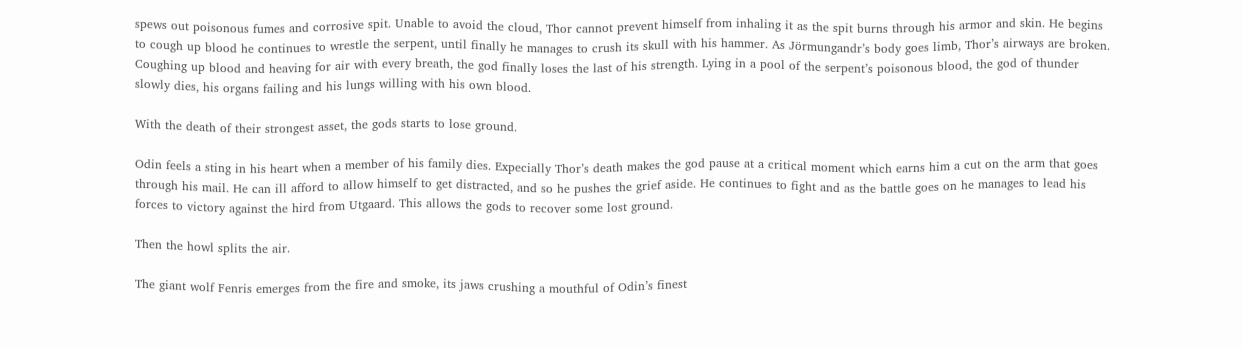spews out poisonous fumes and corrosive spit. Unable to avoid the cloud, Thor cannot prevent himself from inhaling it as the spit burns through his armor and skin. He begins to cough up blood he continues to wrestle the serpent, until finally he manages to crush its skull with his hammer. As Jörmungandr’s body goes limb, Thor’s airways are broken. Coughing up blood and heaving for air with every breath, the god finally loses the last of his strength. Lying in a pool of the serpent’s poisonous blood, the god of thunder slowly dies, his organs failing and his lungs willing with his own blood.

With the death of their strongest asset, the gods starts to lose ground.

Odin feels a sting in his heart when a member of his family dies. Expecially Thor’s death makes the god pause at a critical moment which earns him a cut on the arm that goes through his mail. He can ill afford to allow himself to get distracted, and so he pushes the grief aside. He continues to fight and as the battle goes on he manages to lead his forces to victory against the hird from Utgaard. This allows the gods to recover some lost ground.

Then the howl splits the air.

The giant wolf Fenris emerges from the fire and smoke, its jaws crushing a mouthful of Odin’s finest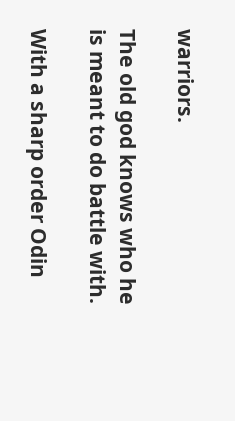warriors.

The old god knows who he is meant to do battle with.

With a sharp order Odin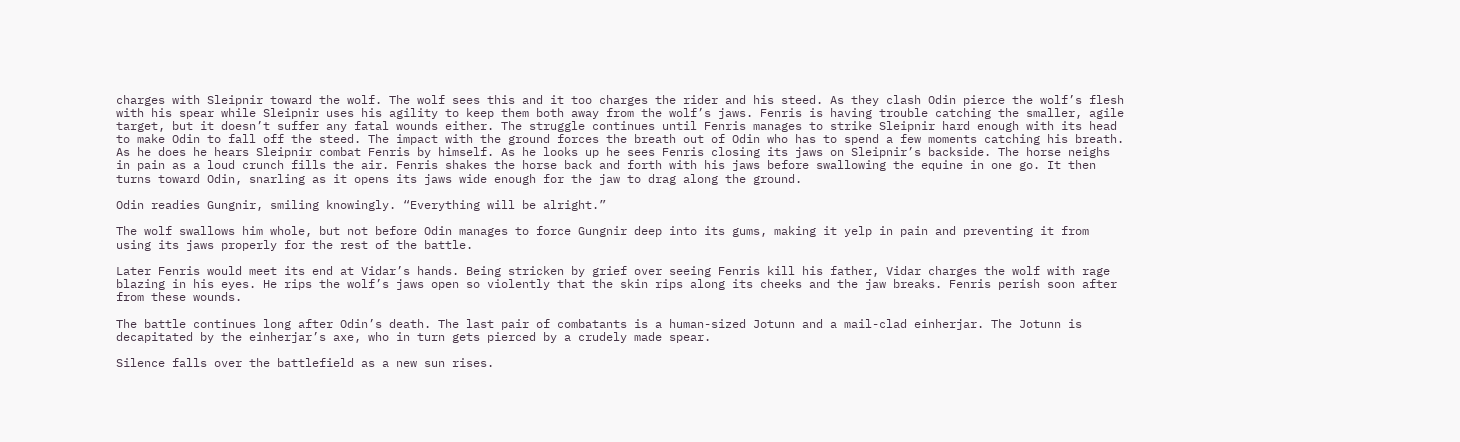charges with Sleipnir toward the wolf. The wolf sees this and it too charges the rider and his steed. As they clash Odin pierce the wolf’s flesh with his spear while Sleipnir uses his agility to keep them both away from the wolf’s jaws. Fenris is having trouble catching the smaller, agile target, but it doesn’t suffer any fatal wounds either. The struggle continues until Fenris manages to strike Sleipnir hard enough with its head to make Odin to fall off the steed. The impact with the ground forces the breath out of Odin who has to spend a few moments catching his breath. As he does he hears Sleipnir combat Fenris by himself. As he looks up he sees Fenris closing its jaws on Sleipnir’s backside. The horse neighs in pain as a loud crunch fills the air. Fenris shakes the horse back and forth with his jaws before swallowing the equine in one go. It then turns toward Odin, snarling as it opens its jaws wide enough for the jaw to drag along the ground.

Odin readies Gungnir, smiling knowingly. “Everything will be alright.”

The wolf swallows him whole, but not before Odin manages to force Gungnir deep into its gums, making it yelp in pain and preventing it from using its jaws properly for the rest of the battle.

Later Fenris would meet its end at Vidar’s hands. Being stricken by grief over seeing Fenris kill his father, Vidar charges the wolf with rage blazing in his eyes. He rips the wolf’s jaws open so violently that the skin rips along its cheeks and the jaw breaks. Fenris perish soon after from these wounds.

The battle continues long after Odin’s death. The last pair of combatants is a human-sized Jotunn and a mail-clad einherjar. The Jotunn is decapitated by the einherjar’s axe, who in turn gets pierced by a crudely made spear.

Silence falls over the battlefield as a new sun rises.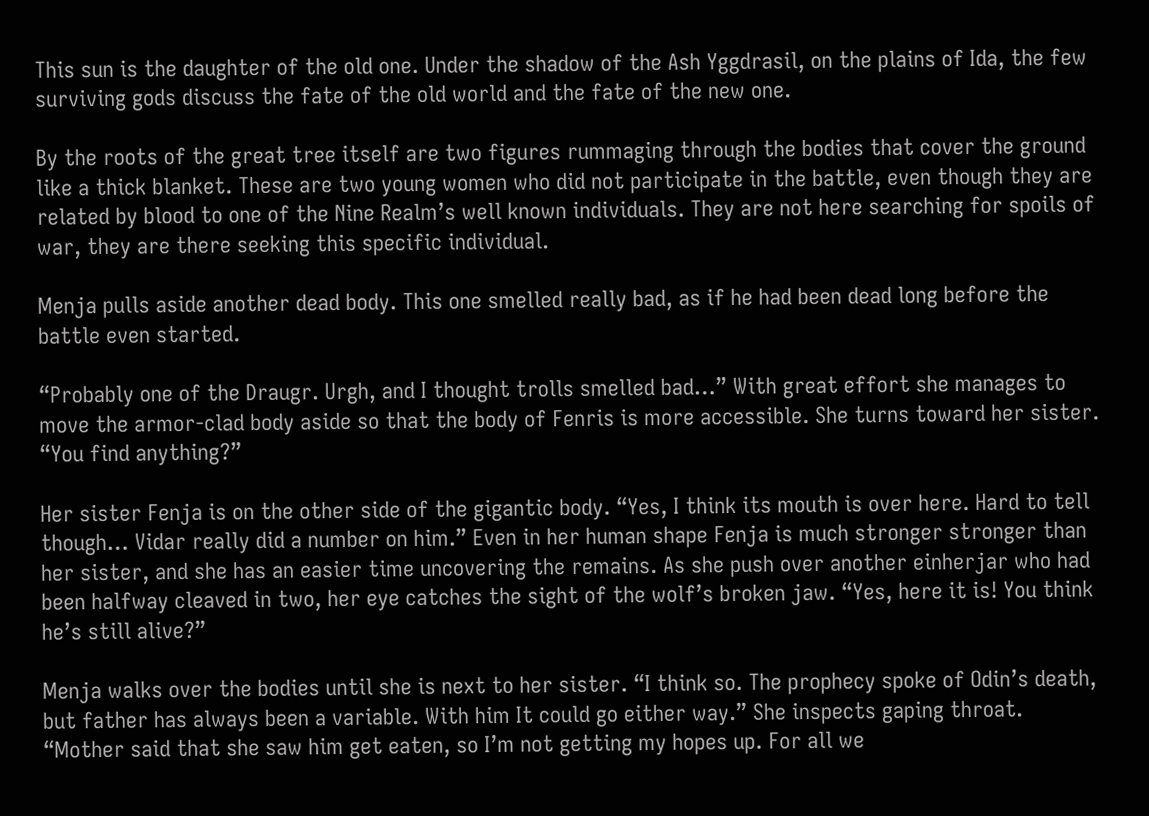This sun is the daughter of the old one. Under the shadow of the Ash Yggdrasil, on the plains of Ida, the few surviving gods discuss the fate of the old world and the fate of the new one.

By the roots of the great tree itself are two figures rummaging through the bodies that cover the ground like a thick blanket. These are two young women who did not participate in the battle, even though they are related by blood to one of the Nine Realm’s well known individuals. They are not here searching for spoils of war, they are there seeking this specific individual.

Menja pulls aside another dead body. This one smelled really bad, as if he had been dead long before the battle even started.

“Probably one of the Draugr. Urgh, and I thought trolls smelled bad…” With great effort she manages to move the armor-clad body aside so that the body of Fenris is more accessible. She turns toward her sister. “You find anything?”

Her sister Fenja is on the other side of the gigantic body. “Yes, I think its mouth is over here. Hard to tell though… Vidar really did a number on him.” Even in her human shape Fenja is much stronger stronger than her sister, and she has an easier time uncovering the remains. As she push over another einherjar who had been halfway cleaved in two, her eye catches the sight of the wolf’s broken jaw. “Yes, here it is! You think he’s still alive?”

Menja walks over the bodies until she is next to her sister. “I think so. The prophecy spoke of Odin’s death, but father has always been a variable. With him It could go either way.” She inspects gaping throat. “Mother said that she saw him get eaten, so I’m not getting my hopes up. For all we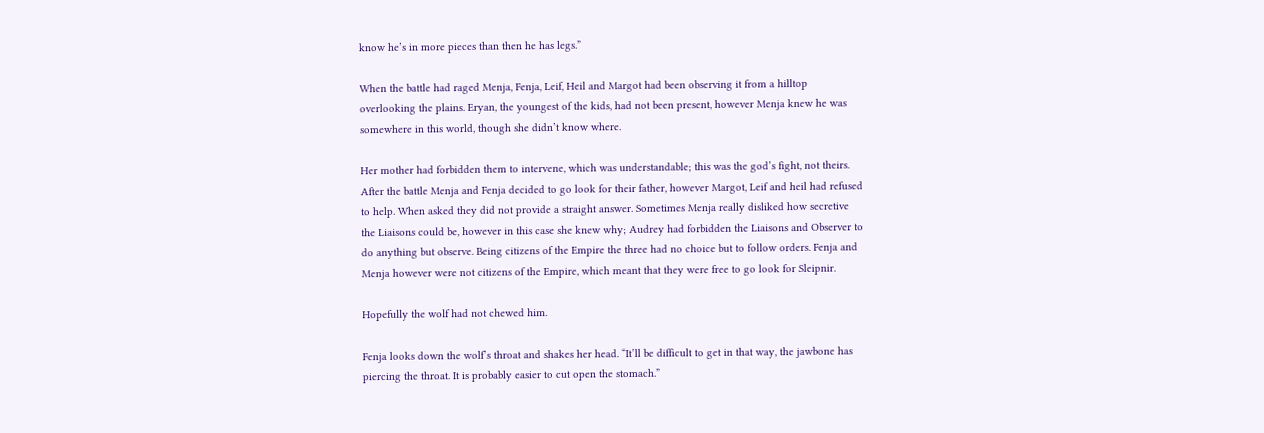know he’s in more pieces than then he has legs.”

When the battle had raged Menja, Fenja, Leif, Heil and Margot had been observing it from a hilltop overlooking the plains. Eryan, the youngest of the kids, had not been present, however Menja knew he was somewhere in this world, though she didn’t know where.

Her mother had forbidden them to intervene, which was understandable; this was the god’s fight, not theirs. After the battle Menja and Fenja decided to go look for their father, however Margot, Leif and heil had refused to help. When asked they did not provide a straight answer. Sometimes Menja really disliked how secretive the Liaisons could be, however in this case she knew why; Audrey had forbidden the Liaisons and Observer to do anything but observe. Being citizens of the Empire the three had no choice but to follow orders. Fenja and Menja however were not citizens of the Empire, which meant that they were free to go look for Sleipnir.

Hopefully the wolf had not chewed him.

Fenja looks down the wolf’s throat and shakes her head. “It’ll be difficult to get in that way, the jawbone has piercing the throat. It is probably easier to cut open the stomach.”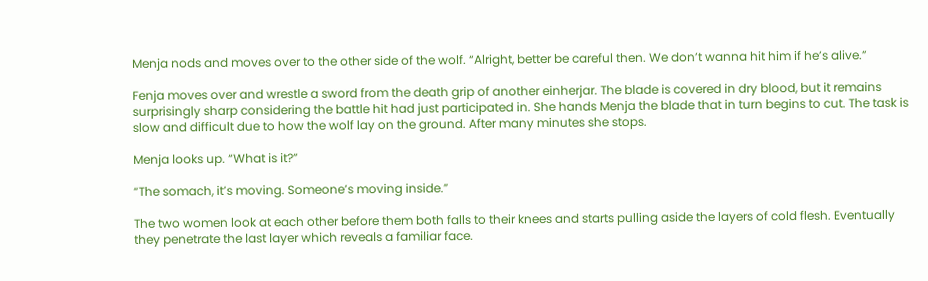Menja nods and moves over to the other side of the wolf. “Alright, better be careful then. We don’t wanna hit him if he’s alive.”

Fenja moves over and wrestle a sword from the death grip of another einherjar. The blade is covered in dry blood, but it remains surprisingly sharp considering the battle hit had just participated in. She hands Menja the blade that in turn begins to cut. The task is slow and difficult due to how the wolf lay on the ground. After many minutes she stops.

Menja looks up. “What is it?”

“The somach, it’s moving. Someone’s moving inside.”

The two women look at each other before them both falls to their knees and starts pulling aside the layers of cold flesh. Eventually they penetrate the last layer which reveals a familiar face.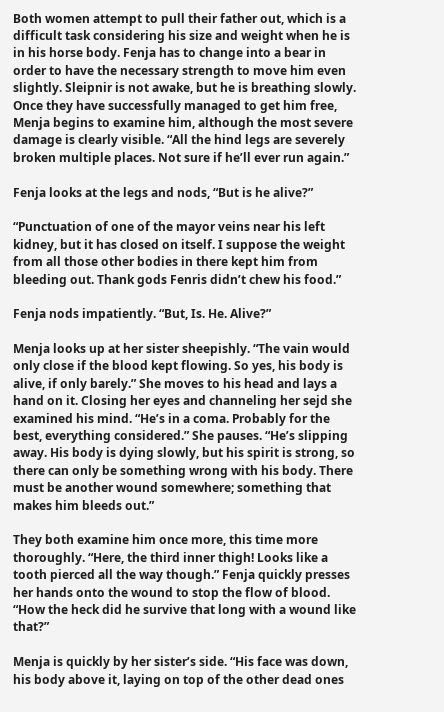Both women attempt to pull their father out, which is a difficult task considering his size and weight when he is in his horse body. Fenja has to change into a bear in order to have the necessary strength to move him even slightly. Sleipnir is not awake, but he is breathing slowly. Once they have successfully managed to get him free, Menja begins to examine him, although the most severe damage is clearly visible. “All the hind legs are severely broken multiple places. Not sure if he’ll ever run again.”

Fenja looks at the legs and nods, “But is he alive?”

“Punctuation of one of the mayor veins near his left kidney, but it has closed on itself. I suppose the weight from all those other bodies in there kept him from bleeding out. Thank gods Fenris didn’t chew his food.”

Fenja nods impatiently. “But, Is. He. Alive?”

Menja looks up at her sister sheepishly. “The vain would only close if the blood kept flowing. So yes, his body is alive, if only barely.” She moves to his head and lays a hand on it. Closing her eyes and channeling her sejd she examined his mind. “He’s in a coma. Probably for the best, everything considered.” She pauses. “He’s slipping away. His body is dying slowly, but his spirit is strong, so there can only be something wrong with his body. There must be another wound somewhere; something that makes him bleeds out.”

They both examine him once more, this time more thoroughly. “Here, the third inner thigh! Looks like a tooth pierced all the way though.” Fenja quickly presses her hands onto the wound to stop the flow of blood. “How the heck did he survive that long with a wound like that?”

Menja is quickly by her sister’s side. “His face was down, his body above it, laying on top of the other dead ones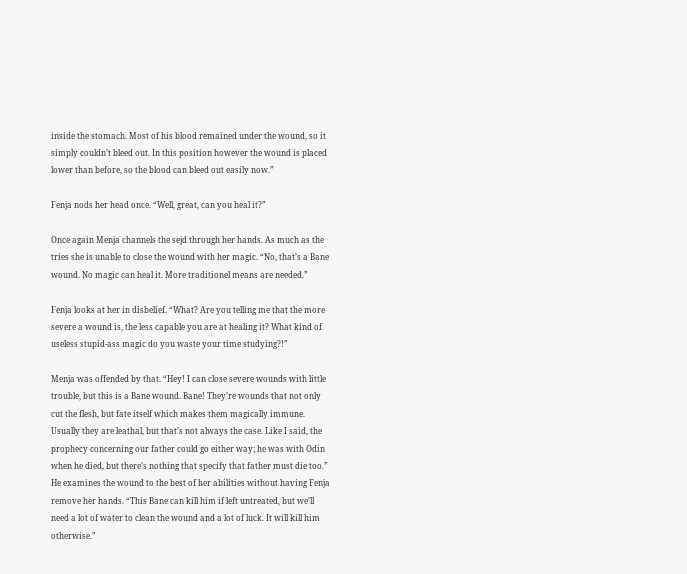inside the stomach. Most of his blood remained under the wound, so it simply couldn’t bleed out. In this position however the wound is placed lower than before, so the blood can bleed out easily now.”

Fenja nods her head once. “Well, great, can you heal it?”

Once again Menja channels the sejd through her hands. As much as the tries she is unable to close the wound with her magic. “No, that’s a Bane wound. No magic can heal it. More traditionel means are needed.”

Fenja looks at her in disbelief. “What? Are you telling me that the more severe a wound is, the less capable you are at healing it? What kind of useless stupid-ass magic do you waste your time studying?!”

Menja was offended by that. “Hey! I can close severe wounds with little trouble, but this is a Bane wound. Bane! They’re wounds that not only cut the flesh, but fate itself which makes them magically immune. Usually they are leathal, but that’s not always the case. Like I said, the prophecy concerning our father could go either way; he was with Odin when he died, but there’s nothing that specify that father must die too.” He examines the wound to the best of her abilities without having Fenja remove her hands. “This Bane can kill him if left untreated, but we’ll need a lot of water to clean the wound and a lot of luck. It will kill him otherwise.”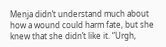Menja didn’t understand much about how a wound could harm fate, but she knew that she didn’t like it. “Urgh,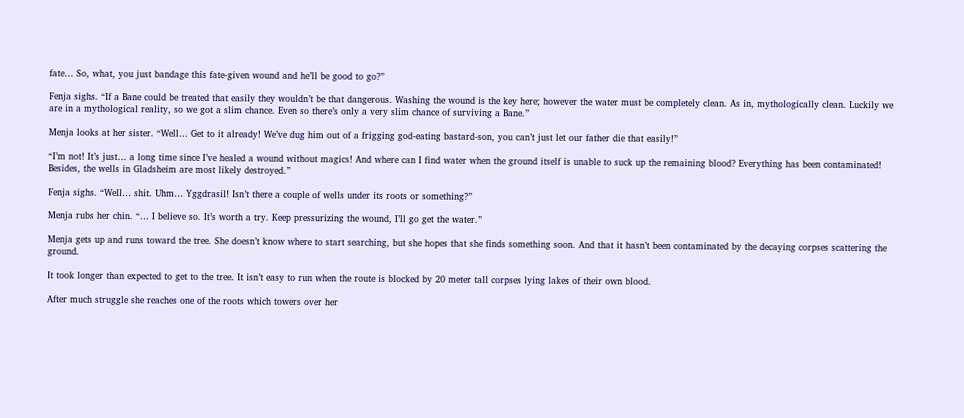fate… So, what, you just bandage this fate-given wound and he’ll be good to go?”

Fenja sighs. “If a Bane could be treated that easily they wouldn’t be that dangerous. Washing the wound is the key here; however the water must be completely clean. As in, mythologically clean. Luckily we are in a mythological reality, so we got a slim chance. Even so there’s only a very slim chance of surviving a Bane.”

Menja looks at her sister. “Well… Get to it already! We’ve dug him out of a frigging god-eating bastard-son, you can’t just let our father die that easily!”

“I’m not! It’s just… a long time since I’ve healed a wound without magics! And where can I find water when the ground itself is unable to suck up the remaining blood? Everything has been contaminated! Besides, the wells in Gladsheim are most likely destroyed.”

Fenja sighs. “Well… shit. Uhm… Yggdrasil! Isn’t there a couple of wells under its roots or something?”

Menja rubs her chin. “… I believe so. It’s worth a try. Keep pressurizing the wound, I’ll go get the water.”

Menja gets up and runs toward the tree. She doesn’t know where to start searching, but she hopes that she finds something soon. And that it hasn’t been contaminated by the decaying corpses scattering the ground.

It took longer than expected to get to the tree. It isn’t easy to run when the route is blocked by 20 meter tall corpses lying lakes of their own blood.

After much struggle she reaches one of the roots which towers over her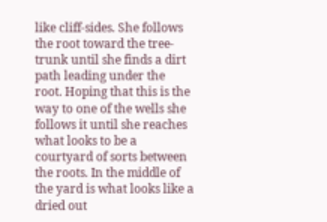like cliff-sides. She follows the root toward the tree-trunk until she finds a dirt path leading under the root. Hoping that this is the way to one of the wells she follows it until she reaches what looks to be a courtyard of sorts between the roots. In the middle of the yard is what looks like a dried out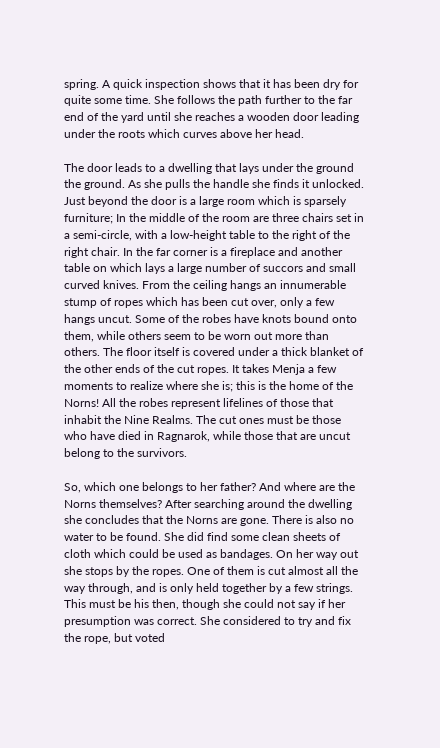spring. A quick inspection shows that it has been dry for quite some time. She follows the path further to the far end of the yard until she reaches a wooden door leading under the roots which curves above her head.

The door leads to a dwelling that lays under the ground the ground. As she pulls the handle she finds it unlocked. Just beyond the door is a large room which is sparsely furniture; In the middle of the room are three chairs set in a semi-circle, with a low-height table to the right of the right chair. In the far corner is a fireplace and another table on which lays a large number of succors and small curved knives. From the ceiling hangs an innumerable stump of ropes which has been cut over, only a few hangs uncut. Some of the robes have knots bound onto them, while others seem to be worn out more than others. The floor itself is covered under a thick blanket of the other ends of the cut ropes. It takes Menja a few moments to realize where she is; this is the home of the Norns! All the robes represent lifelines of those that inhabit the Nine Realms. The cut ones must be those who have died in Ragnarok, while those that are uncut belong to the survivors.

So, which one belongs to her father? And where are the Norns themselves? After searching around the dwelling she concludes that the Norns are gone. There is also no water to be found. She did find some clean sheets of cloth which could be used as bandages. On her way out she stops by the ropes. One of them is cut almost all the way through, and is only held together by a few strings. This must be his then, though she could not say if her presumption was correct. She considered to try and fix the rope, but voted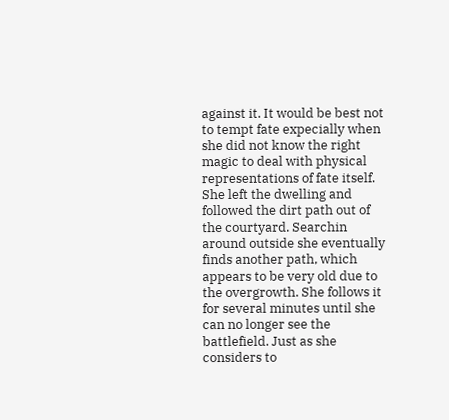against it. It would be best not to tempt fate expecially when she did not know the right magic to deal with physical representations of fate itself. She left the dwelling and followed the dirt path out of the courtyard. Searchin around outside she eventually finds another path, which appears to be very old due to the overgrowth. She follows it for several minutes until she can no longer see the battlefield. Just as she considers to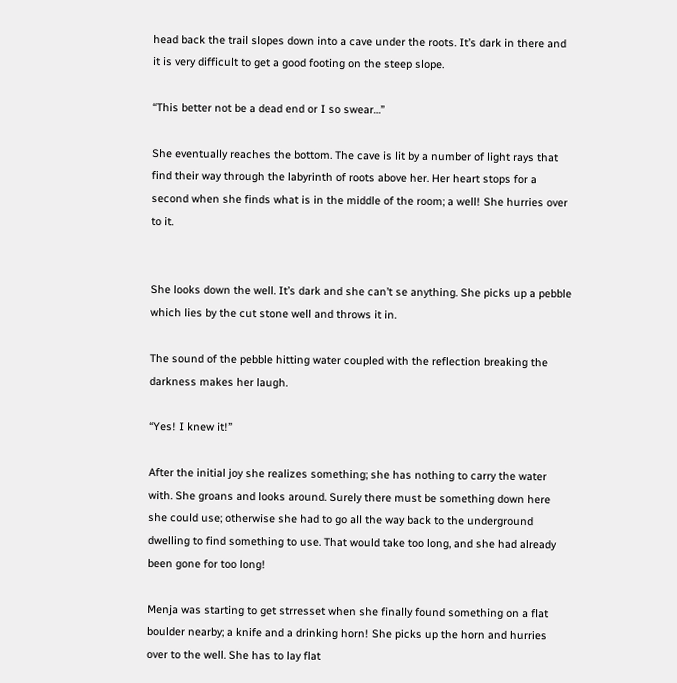head back the trail slopes down into a cave under the roots. It’s dark in there and it is very difficult to get a good footing on the steep slope.

“This better not be a dead end or I so swear…”

She eventually reaches the bottom. The cave is lit by a number of light rays that find their way through the labyrinth of roots above her. Her heart stops for a second when she finds what is in the middle of the room; a well! She hurries over to it.


She looks down the well. It’s dark and she can’t se anything. She picks up a pebble which lies by the cut stone well and throws it in.

The sound of the pebble hitting water coupled with the reflection breaking the darkness makes her laugh.

“Yes! I knew it!”

After the initial joy she realizes something; she has nothing to carry the water with. She groans and looks around. Surely there must be something down here she could use; otherwise she had to go all the way back to the underground dwelling to find something to use. That would take too long, and she had already been gone for too long!

Menja was starting to get strresset when she finally found something on a flat boulder nearby; a knife and a drinking horn! She picks up the horn and hurries over to the well. She has to lay flat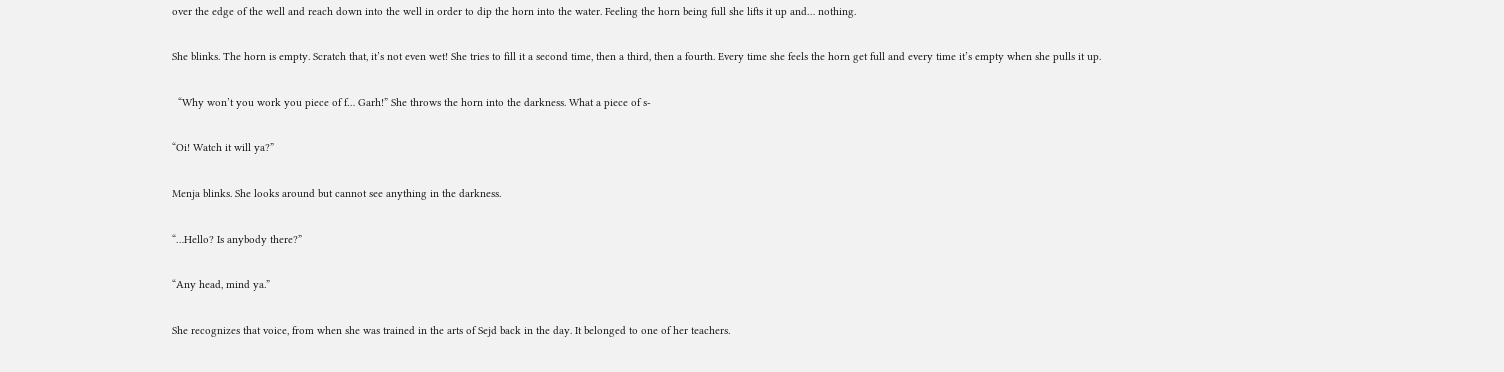over the edge of the well and reach down into the well in order to dip the horn into the water. Feeling the horn being full she lifts it up and… nothing.

She blinks. The horn is empty. Scratch that, it’s not even wet! She tries to fill it a second time, then a third, then a fourth. Every time she feels the horn get full and every time it’s empty when she pulls it up.

  “Why won’t you work you piece of f… Garh!” She throws the horn into the darkness. What a piece of s-

“Oi! Watch it will ya?”

Menja blinks. She looks around but cannot see anything in the darkness.

“…Hello? Is anybody there?”

“Any head, mind ya.”

She recognizes that voice, from when she was trained in the arts of Sejd back in the day. It belonged to one of her teachers.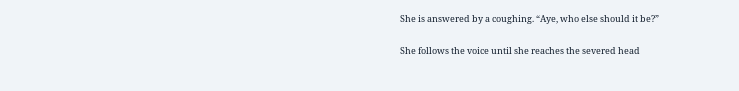She is answered by a coughing. “Aye, who else should it be?”

She follows the voice until she reaches the severed head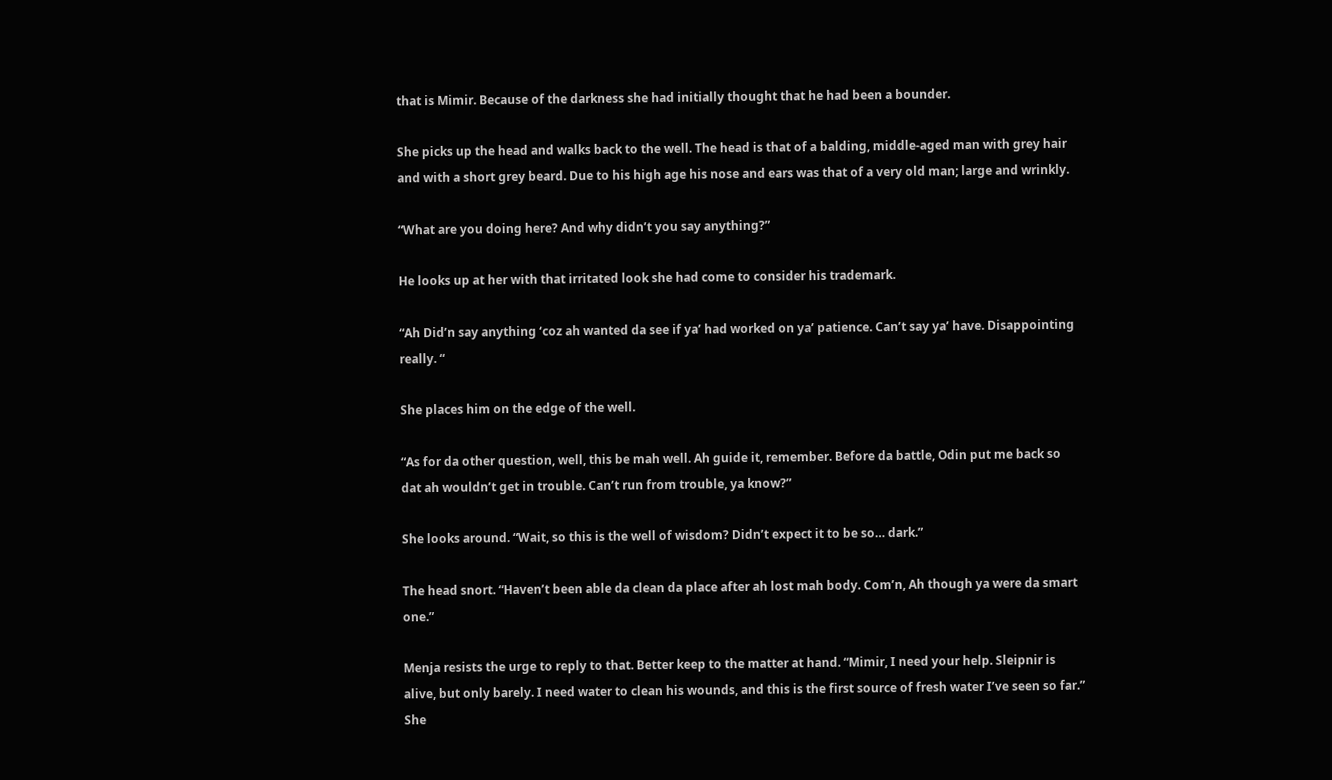that is Mimir. Because of the darkness she had initially thought that he had been a bounder.

She picks up the head and walks back to the well. The head is that of a balding, middle-aged man with grey hair and with a short grey beard. Due to his high age his nose and ears was that of a very old man; large and wrinkly.

“What are you doing here? And why didn’t you say anything?”

He looks up at her with that irritated look she had come to consider his trademark.

“Ah Did’n say anything ‘coz ah wanted da see if ya’ had worked on ya’ patience. Can’t say ya’ have. Disappointing really. “

She places him on the edge of the well.

“As for da other question, well, this be mah well. Ah guide it, remember. Before da battle, Odin put me back so dat ah wouldn’t get in trouble. Can’t run from trouble, ya know?”

She looks around. “Wait, so this is the well of wisdom? Didn’t expect it to be so… dark.”

The head snort. “Haven’t been able da clean da place after ah lost mah body. Com’n, Ah though ya were da smart one.”

Menja resists the urge to reply to that. Better keep to the matter at hand. “Mimir, I need your help. Sleipnir is alive, but only barely. I need water to clean his wounds, and this is the first source of fresh water I’ve seen so far.” She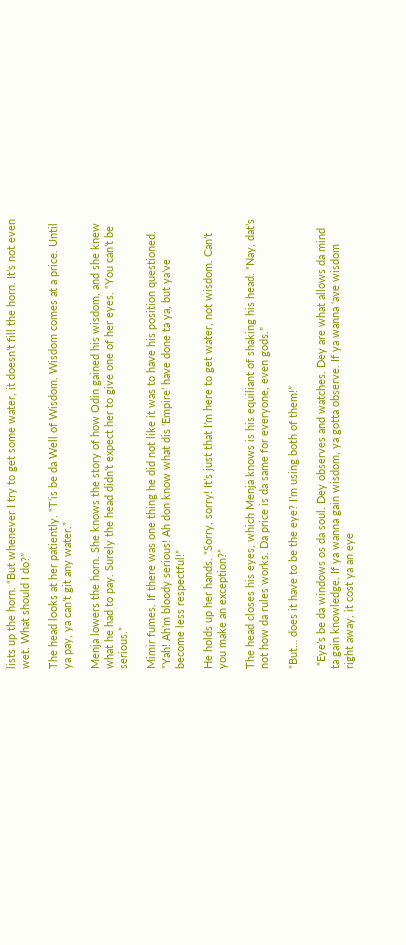lists up the horn. “But whenever I try to get some water, it doesn’t fill the horn. It’s not even wet. What should I do?”

The head looks at her patiently. “T’is be da Well of Wisdom. Wisdom comes at a price. Until ya pay, ya can’t git any water.”

Menja lowers the horn. She knows the story of how Odin gained his wisdom, and she knew what he had to pay. Surely the head didn’t expect her to give one of her eyes. “You can’t be serious.”

Mimir fumes. If there was one thing he did not like it was to have his position questioned. “Yah! Ah’m bloody serious! Ah don know what dis ‘Empire’ have done ta ya, but ya’ve become less respectful!”

He holds up her hands. “Sorry, sorry! It’s just that I’m here to get water, not wisdom. Can’t you make an exception?”

The head closes his eyes, which Menja knows is his equiliant of shaking his head. “Nay, dat’s not how da rules works. Da price is da same for everyone, even gods.”

“But… does it have to be the eye? I’m using both of them!”

 “Eye’s be da windows os da soul. Dey observes and watches. Dey are what allows da mind ta gain knowledge. If ya wanna gain wisdom, ya gotta observe. If ya wanna ‘ave wisdom right away, it cost ya an eye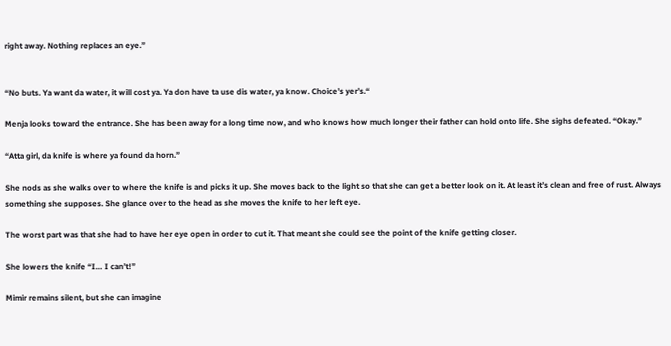right away. Nothing replaces an eye.”


“No buts. Ya want da water, it will cost ya. Ya don have ta use dis water, ya know. Choice’s yer’s.“

Menja looks toward the entrance. She has been away for a long time now, and who knows how much longer their father can hold onto life. She sighs defeated. “Okay.”

“Atta girl, da knife is where ya found da horn.”

She nods as she walks over to where the knife is and picks it up. She moves back to the light so that she can get a better look on it. At least it’s clean and free of rust. Always something she supposes. She glance over to the head as she moves the knife to her left eye.

The worst part was that she had to have her eye open in order to cut it. That meant she could see the point of the knife getting closer.

She lowers the knife “I… I can’t!”

Mimir remains silent, but she can imagine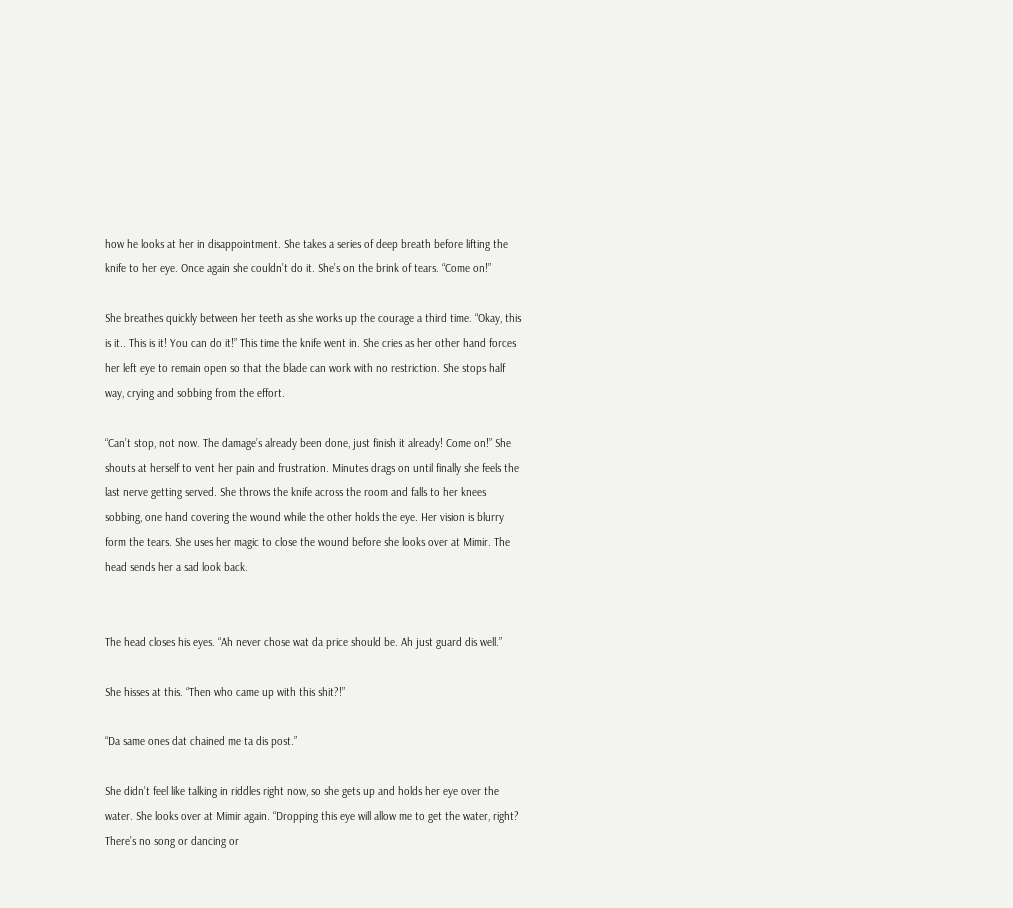how he looks at her in disappointment. She takes a series of deep breath before lifting the knife to her eye. Once again she couldn’t do it. She’s on the brink of tears. “Come on!”

She breathes quickly between her teeth as she works up the courage a third time. “Okay, this is it.. This is it! You can do it!” This time the knife went in. She cries as her other hand forces her left eye to remain open so that the blade can work with no restriction. She stops half way, crying and sobbing from the effort.

“Can’t stop, not now. The damage’s already been done, just finish it already! Come on!” She shouts at herself to vent her pain and frustration. Minutes drags on until finally she feels the last nerve getting served. She throws the knife across the room and falls to her knees sobbing, one hand covering the wound while the other holds the eye. Her vision is blurry form the tears. She uses her magic to close the wound before she looks over at Mimir. The head sends her a sad look back.


The head closes his eyes. “Ah never chose wat da price should be. Ah just guard dis well.”

She hisses at this. “Then who came up with this shit?!”

“Da same ones dat chained me ta dis post.”

She didn’t feel like talking in riddles right now, so she gets up and holds her eye over the water. She looks over at Mimir again. “Dropping this eye will allow me to get the water, right? There’s no song or dancing or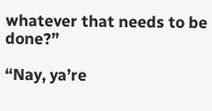whatever that needs to be done?”

“Nay, ya’re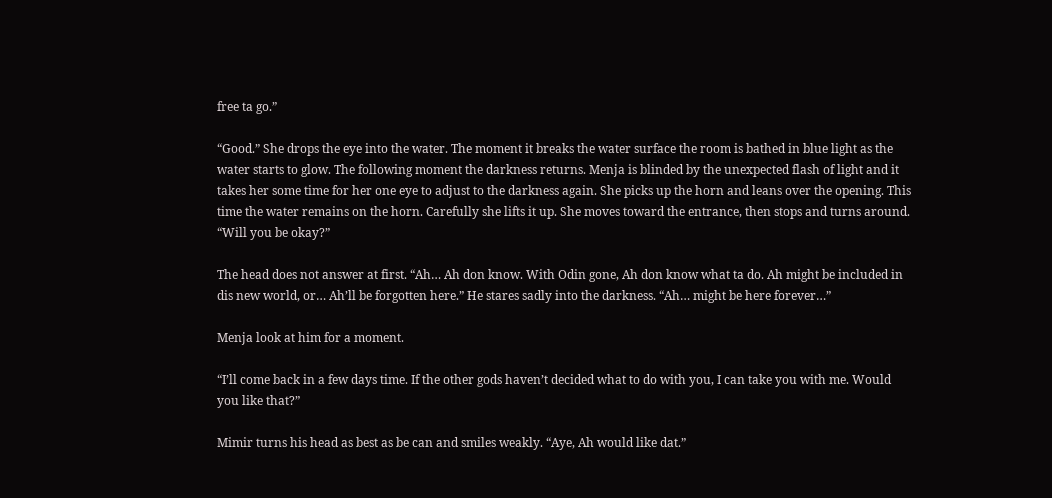free ta go.”

“Good.” She drops the eye into the water. The moment it breaks the water surface the room is bathed in blue light as the water starts to glow. The following moment the darkness returns. Menja is blinded by the unexpected flash of light and it takes her some time for her one eye to adjust to the darkness again. She picks up the horn and leans over the opening. This time the water remains on the horn. Carefully she lifts it up. She moves toward the entrance, then stops and turns around. “Will you be okay?”

The head does not answer at first. “Ah… Ah don know. With Odin gone, Ah don know what ta do. Ah might be included in dis new world, or… Ah’ll be forgotten here.” He stares sadly into the darkness. “Ah… might be here forever…”

Menja look at him for a moment.

“I’ll come back in a few days time. If the other gods haven’t decided what to do with you, I can take you with me. Would you like that?”

Mimir turns his head as best as be can and smiles weakly. “Aye, Ah would like dat.”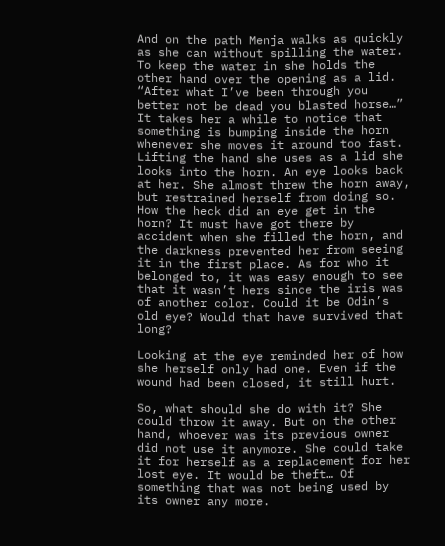And on the path Menja walks as quickly as she can without spilling the water. To keep the water in she holds the other hand over the opening as a lid. “After what I’ve been through you better not be dead you blasted horse…” It takes her a while to notice that something is bumping inside the horn whenever she moves it around too fast. Lifting the hand she uses as a lid she looks into the horn. An eye looks back at her. She almost threw the horn away, but restrained herself from doing so. How the heck did an eye get in the horn? It must have got there by accident when she filled the horn, and the darkness prevented her from seeing it in the first place. As for who it belonged to, it was easy enough to see that it wasn’t hers since the iris was of another color. Could it be Odin’s old eye? Would that have survived that long?

Looking at the eye reminded her of how she herself only had one. Even if the wound had been closed, it still hurt.

So, what should she do with it? She could throw it away. But on the other hand, whoever was its previous owner did not use it anymore. She could take it for herself as a replacement for her lost eye. It would be theft… Of something that was not being used by its owner any more.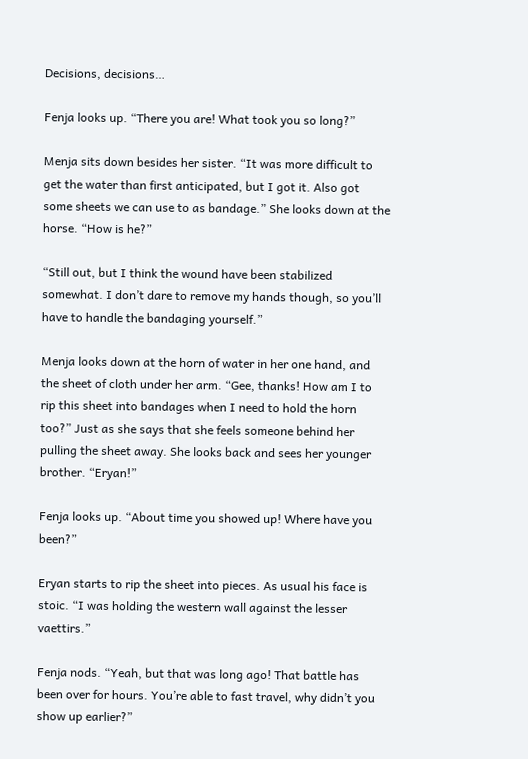Decisions, decisions…

Fenja looks up. “There you are! What took you so long?”

Menja sits down besides her sister. “It was more difficult to get the water than first anticipated, but I got it. Also got some sheets we can use to as bandage.” She looks down at the horse. “How is he?”

“Still out, but I think the wound have been stabilized somewhat. I don’t dare to remove my hands though, so you’ll have to handle the bandaging yourself.”

Menja looks down at the horn of water in her one hand, and the sheet of cloth under her arm. “Gee, thanks! How am I to rip this sheet into bandages when I need to hold the horn too?” Just as she says that she feels someone behind her pulling the sheet away. She looks back and sees her younger brother. “Eryan!”

Fenja looks up. “About time you showed up! Where have you been?”

Eryan starts to rip the sheet into pieces. As usual his face is stoic. “I was holding the western wall against the lesser vaettirs.”

Fenja nods. “Yeah, but that was long ago! That battle has been over for hours. You’re able to fast travel, why didn’t you show up earlier?”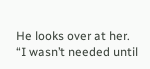He looks over at her. “I wasn’t needed until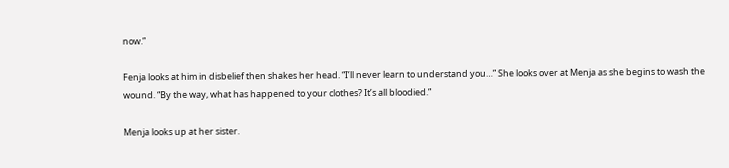now.”

Fenja looks at him in disbelief then shakes her head. “I’ll never learn to understand you…” She looks over at Menja as she begins to wash the wound. “By the way, what has happened to your clothes? It’s all bloodied.”

Menja looks up at her sister.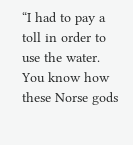“I had to pay a toll in order to use the water. You know how these Norse gods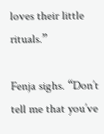loves their little rituals.”

Fenja sighs. “Don’t tell me that you’ve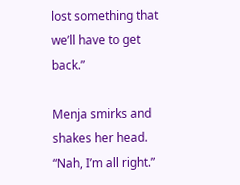lost something that we’ll have to get back.”

Menja smirks and shakes her head. “Nah, I’m all right.”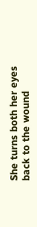She turns both her eyes back to the wound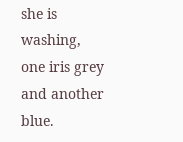she is washing, one iris grey and another blue.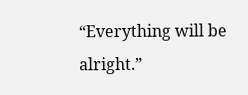“Everything will be alright.”